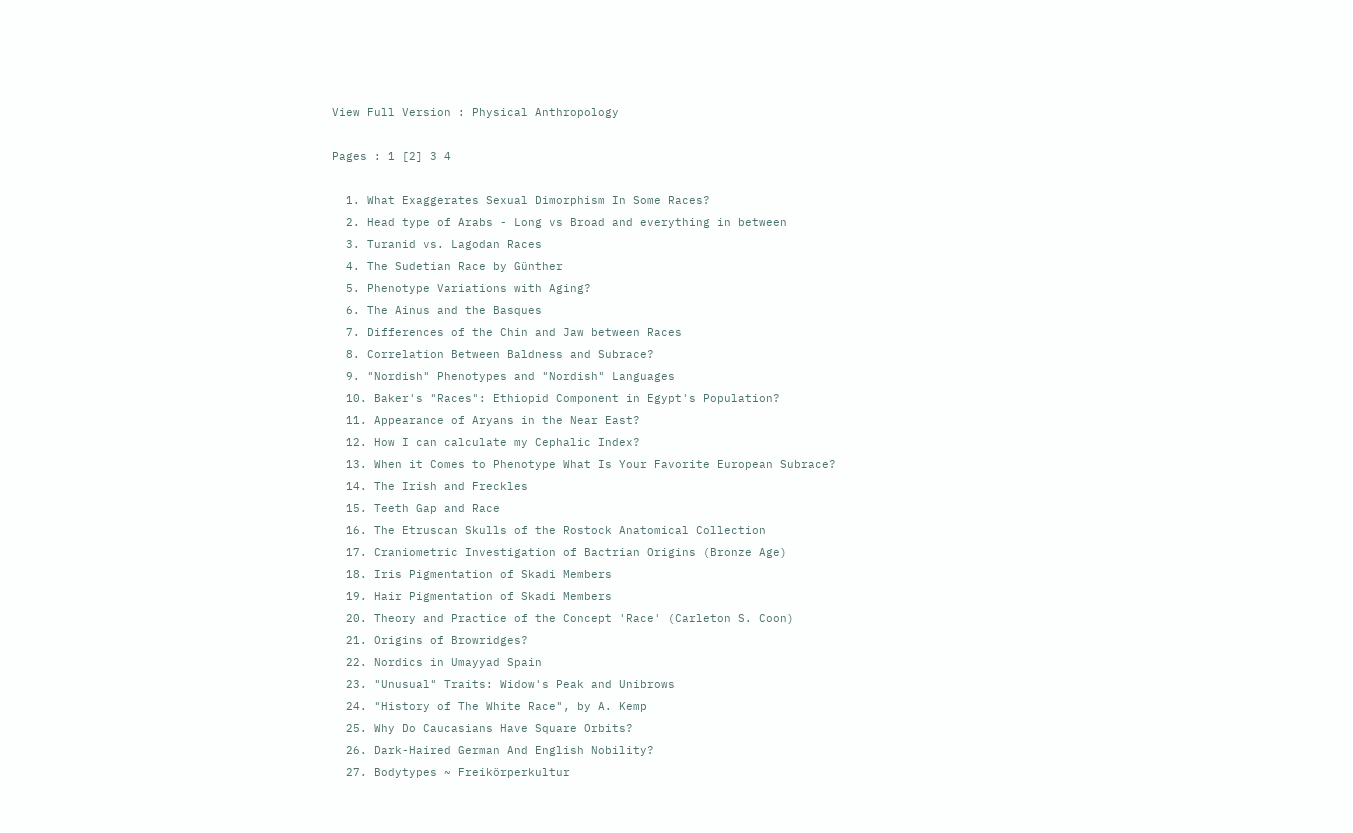View Full Version : Physical Anthropology

Pages : 1 [2] 3 4

  1. What Exaggerates Sexual Dimorphism In Some Races?
  2. Head type of Arabs - Long vs Broad and everything in between
  3. Turanid vs. Lagodan Races
  4. The Sudetian Race by Günther
  5. Phenotype Variations with Aging?
  6. The Ainus and the Basques
  7. Differences of the Chin and Jaw between Races
  8. Correlation Between Baldness and Subrace?
  9. "Nordish" Phenotypes and "Nordish" Languages
  10. Baker's "Races": Ethiopid Component in Egypt's Population?
  11. Appearance of Aryans in the Near East?
  12. How I can calculate my Cephalic Index?
  13. When it Comes to Phenotype What Is Your Favorite European Subrace?
  14. The Irish and Freckles
  15. Teeth Gap and Race
  16. The Etruscan Skulls of the Rostock Anatomical Collection
  17. Craniometric Investigation of Bactrian Origins (Bronze Age)
  18. Iris Pigmentation of Skadi Members
  19. Hair Pigmentation of Skadi Members
  20. Theory and Practice of the Concept 'Race' (Carleton S. Coon)
  21. Origins of Browridges?
  22. Nordics in Umayyad Spain
  23. "Unusual" Traits: Widow's Peak and Unibrows
  24. "History of The White Race", by A. Kemp
  25. Why Do Caucasians Have Square Orbits?
  26. Dark-Haired German And English Nobility?
  27. Bodytypes ~ Freikörperkultur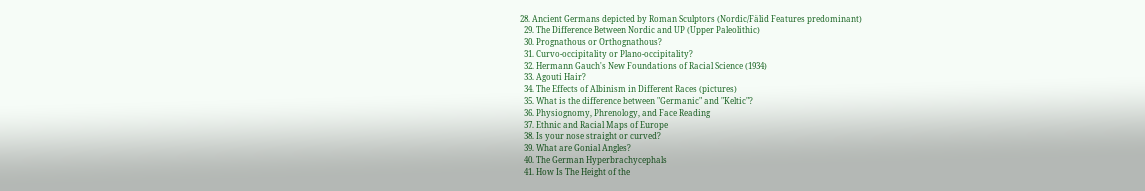28. Ancient Germans depicted by Roman Sculptors (Nordic/Fälid Features predominant)
  29. The Difference Between Nordic and UP (Upper Paleolithic)
  30. Prognathous or Orthognathous?
  31. Curvo-occipitality or Plano-occipitality?
  32. Hermann Gauch's New Foundations of Racial Science (1934)
  33. Agouti Hair?
  34. The Effects of Albinism in Different Races (pictures)
  35. What is the difference between "Germanic" and "Keltic"?
  36. Physiognomy, Phrenology, and Face Reading
  37. Ethnic and Racial Maps of Europe
  38. Is your nose straight or curved?
  39. What are Gonial Angles?
  40. The German Hyperbrachycephals
  41. How Is The Height of the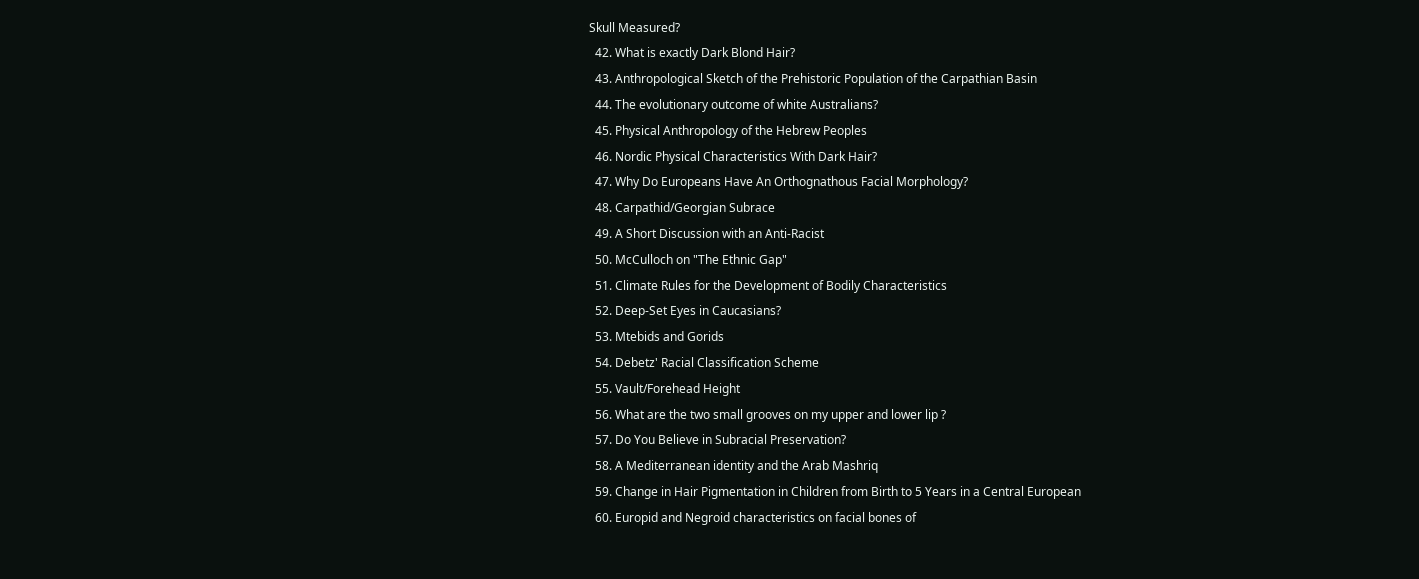Skull Measured?
  42. What is exactly Dark Blond Hair?
  43. Anthropological Sketch of the Prehistoric Population of the Carpathian Basin
  44. The evolutionary outcome of white Australians?
  45. Physical Anthropology of the Hebrew Peoples
  46. Nordic Physical Characteristics With Dark Hair?
  47. Why Do Europeans Have An Orthognathous Facial Morphology?
  48. Carpathid/Georgian Subrace
  49. A Short Discussion with an Anti-Racist
  50. McCulloch on "The Ethnic Gap"
  51. Climate Rules for the Development of Bodily Characteristics
  52. Deep-Set Eyes in Caucasians?
  53. Mtebids and Gorids
  54. Debetz' Racial Classification Scheme
  55. Vault/Forehead Height
  56. What are the two small grooves on my upper and lower lip ?
  57. Do You Believe in Subracial Preservation?
  58. A Mediterranean identity and the Arab Mashriq
  59. Change in Hair Pigmentation in Children from Birth to 5 Years in a Central European
  60. Europid and Negroid characteristics on facial bones of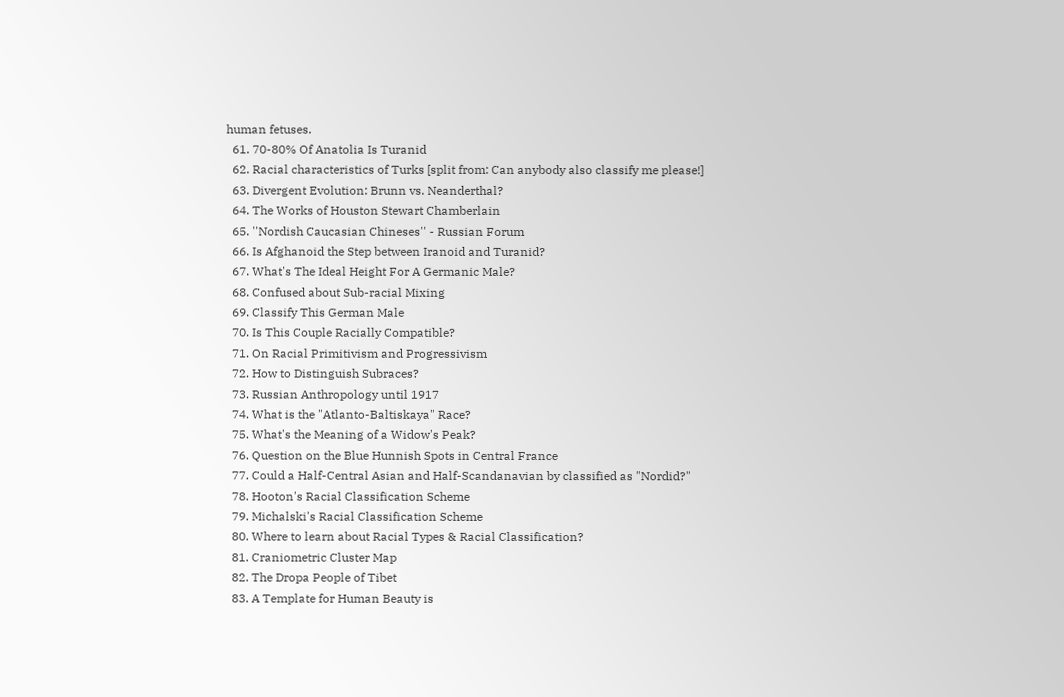human fetuses.
  61. 70-80% Of Anatolia Is Turanid
  62. Racial characteristics of Turks [split from: Can anybody also classify me please!]
  63. Divergent Evolution: Brunn vs. Neanderthal?
  64. The Works of Houston Stewart Chamberlain
  65. ''Nordish Caucasian Chineses'' - Russian Forum
  66. Is Afghanoid the Step between Iranoid and Turanid?
  67. What's The Ideal Height For A Germanic Male?
  68. Confused about Sub-racial Mixing
  69. Classify This German Male
  70. Is This Couple Racially Compatible?
  71. On Racial Primitivism and Progressivism
  72. How to Distinguish Subraces?
  73. Russian Anthropology until 1917
  74. What is the "Atlanto-Baltiskaya" Race?
  75. What's the Meaning of a Widow's Peak?
  76. Question on the Blue Hunnish Spots in Central France
  77. Could a Half-Central Asian and Half-Scandanavian by classified as "Nordid?"
  78. Hooton's Racial Classification Scheme
  79. Michalski's Racial Classification Scheme
  80. Where to learn about Racial Types & Racial Classification?
  81. Craniometric Cluster Map
  82. The Dropa People of Tibet
  83. A Template for Human Beauty is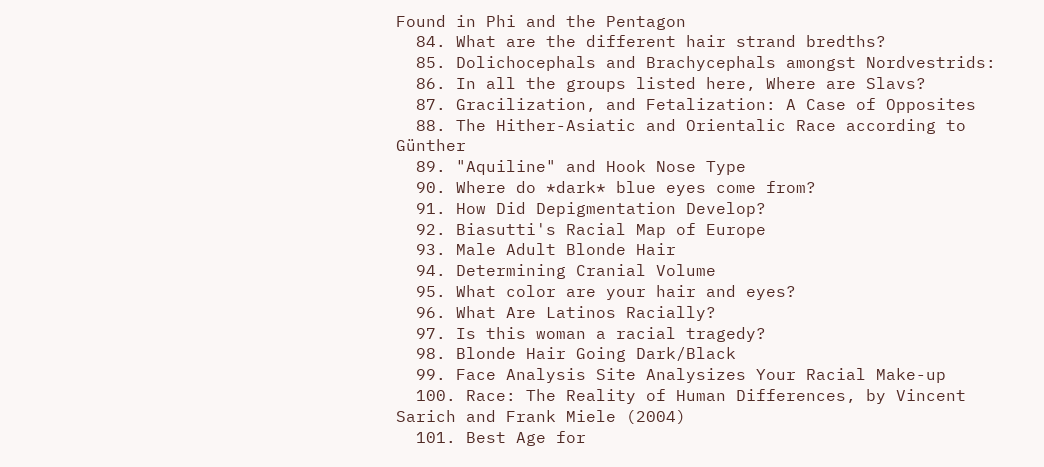Found in Phi and the Pentagon
  84. What are the different hair strand bredths?
  85. Dolichocephals and Brachycephals amongst Nordvestrids:
  86. In all the groups listed here, Where are Slavs?
  87. Gracilization, and Fetalization: A Case of Opposites
  88. The Hither-Asiatic and Orientalic Race according to Günther
  89. "Aquiline" and Hook Nose Type
  90. Where do *dark* blue eyes come from?
  91. How Did Depigmentation Develop?
  92. Biasutti's Racial Map of Europe
  93. Male Adult Blonde Hair
  94. Determining Cranial Volume
  95. What color are your hair and eyes?
  96. What Are Latinos Racially?
  97. Is this woman a racial tragedy?
  98. Blonde Hair Going Dark/Black
  99. Face Analysis Site Analysizes Your Racial Make-up
  100. Race: The Reality of Human Differences, by Vincent Sarich and Frank Miele (2004)
  101. Best Age for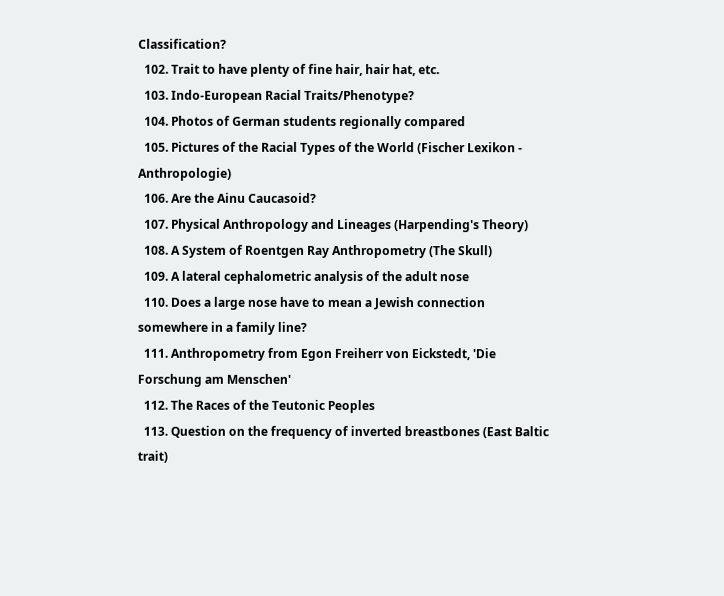Classification?
  102. Trait to have plenty of fine hair, hair hat, etc.
  103. Indo-European Racial Traits/Phenotype?
  104. Photos of German students regionally compared
  105. Pictures of the Racial Types of the World (Fischer Lexikon - Anthropologie)
  106. Are the Ainu Caucasoid?
  107. Physical Anthropology and Lineages (Harpending's Theory)
  108. A System of Roentgen Ray Anthropometry (The Skull)
  109. A lateral cephalometric analysis of the adult nose
  110. Does a large nose have to mean a Jewish connection somewhere in a family line?
  111. Anthropometry from Egon Freiherr von Eickstedt, 'Die Forschung am Menschen'
  112. The Races of the Teutonic Peoples
  113. Question on the frequency of inverted breastbones (East Baltic trait)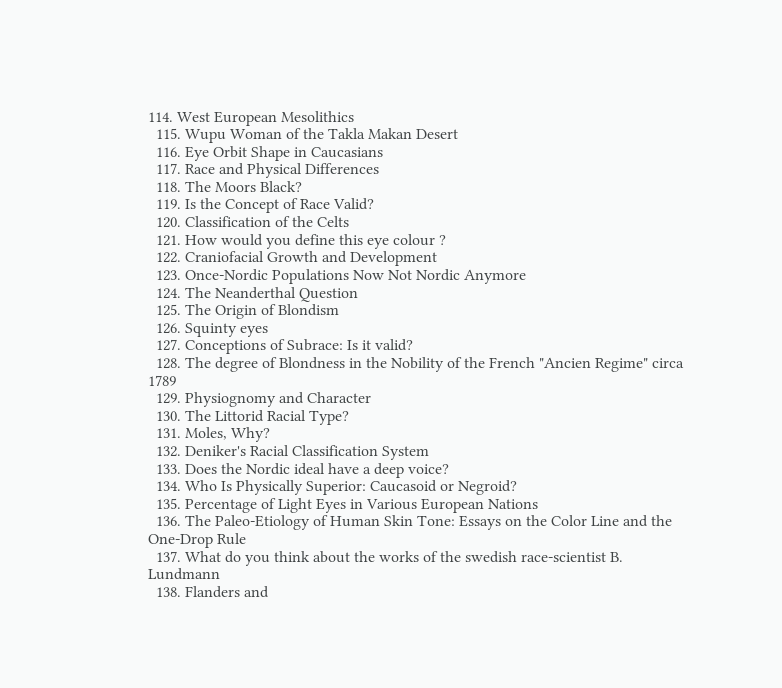114. West European Mesolithics
  115. Wupu Woman of the Takla Makan Desert
  116. Eye Orbit Shape in Caucasians
  117. Race and Physical Differences
  118. The Moors Black?
  119. Is the Concept of Race Valid?
  120. Classification of the Celts
  121. How would you define this eye colour ?
  122. Craniofacial Growth and Development
  123. Once-Nordic Populations Now Not Nordic Anymore
  124. The Neanderthal Question
  125. The Origin of Blondism
  126. Squinty eyes
  127. Conceptions of Subrace: Is it valid?
  128. The degree of Blondness in the Nobility of the French "Ancien Regime" circa 1789
  129. Physiognomy and Character
  130. The Littorid Racial Type?
  131. Moles, Why?
  132. Deniker's Racial Classification System
  133. Does the Nordic ideal have a deep voice?
  134. Who Is Physically Superior: Caucasoid or Negroid?
  135. Percentage of Light Eyes in Various European Nations
  136. The Paleo-Etiology of Human Skin Tone: Essays on the Color Line and the One-Drop Rule
  137. What do you think about the works of the swedish race-scientist B. Lundmann
  138. Flanders and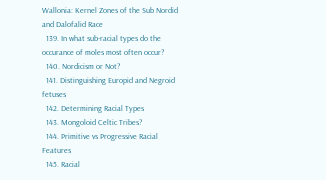Wallonia: Kernel Zones of the Sub Nordid and Dalofalid Race
  139. In what sub-racial types do the occurance of moles most often occur?
  140. Nordicism or Not?
  141. Distinguishing Europid and Negroid fetuses
  142. Determining Racial Types
  143. Mongoloid Celtic Tribes?
  144. Primitive vs Progressive Racial Features
  145. Racial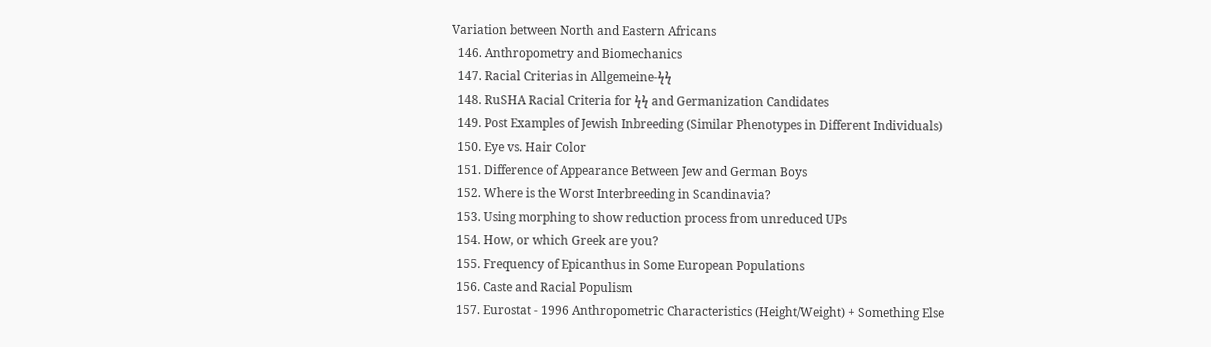Variation between North and Eastern Africans
  146. Anthropometry and Biomechanics
  147. Racial Criterias in Allgemeine-ϟϟ
  148. RuSHA Racial Criteria for ϟϟ and Germanization Candidates
  149. Post Examples of Jewish Inbreeding (Similar Phenotypes in Different Individuals)
  150. Eye vs. Hair Color
  151. Difference of Appearance Between Jew and German Boys
  152. Where is the Worst Interbreeding in Scandinavia?
  153. Using morphing to show reduction process from unreduced UPs
  154. How, or which Greek are you?
  155. Frequency of Epicanthus in Some European Populations
  156. Caste and Racial Populism
  157. Eurostat - 1996 Anthropometric Characteristics (Height/Weight) + Something Else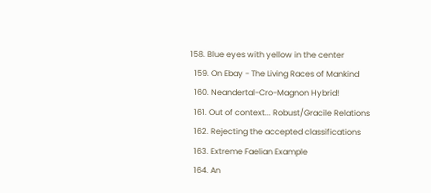158. Blue eyes with yellow in the center
  159. On Ebay - The Living Races of Mankind
  160. Neandertal-Cro-Magnon Hybrid!
  161. Out of context... Robust/Gracile Relations
  162. Rejecting the accepted classifications
  163. Extreme Faelian Example
  164. An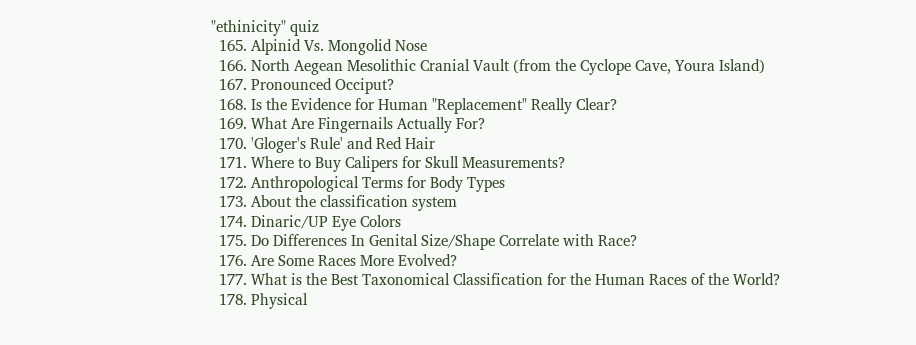"ethinicity" quiz
  165. Alpinid Vs. Mongolid Nose
  166. North Aegean Mesolithic Cranial Vault (from the Cyclope Cave, Youra Island)
  167. Pronounced Occiput?
  168. Is the Evidence for Human "Replacement" Really Clear?
  169. What Are Fingernails Actually For?
  170. 'Gloger's Rule' and Red Hair
  171. Where to Buy Calipers for Skull Measurements?
  172. Anthropological Terms for Body Types
  173. About the classification system
  174. Dinaric/UP Eye Colors
  175. Do Differences In Genital Size/Shape Correlate with Race?
  176. Are Some Races More Evolved?
  177. What is the Best Taxonomical Classification for the Human Races of the World?
  178. Physical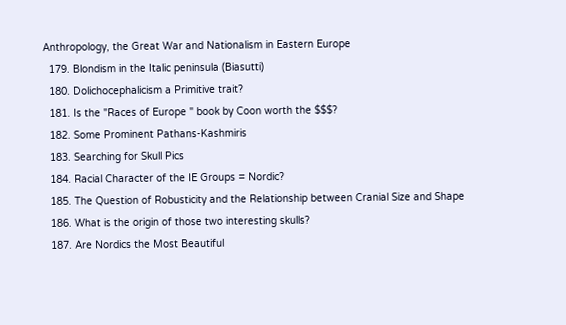Anthropology, the Great War and Nationalism in Eastern Europe
  179. Blondism in the Italic peninsula (Biasutti)
  180. Dolichocephalicism a Primitive trait?
  181. Is the "Races of Europe " book by Coon worth the $$$?
  182. Some Prominent Pathans-Kashmiris
  183. Searching for Skull Pics
  184. Racial Character of the IE Groups = Nordic?
  185. The Question of Robusticity and the Relationship between Cranial Size and Shape
  186. What is the origin of those two interesting skulls?
  187. Are Nordics the Most Beautiful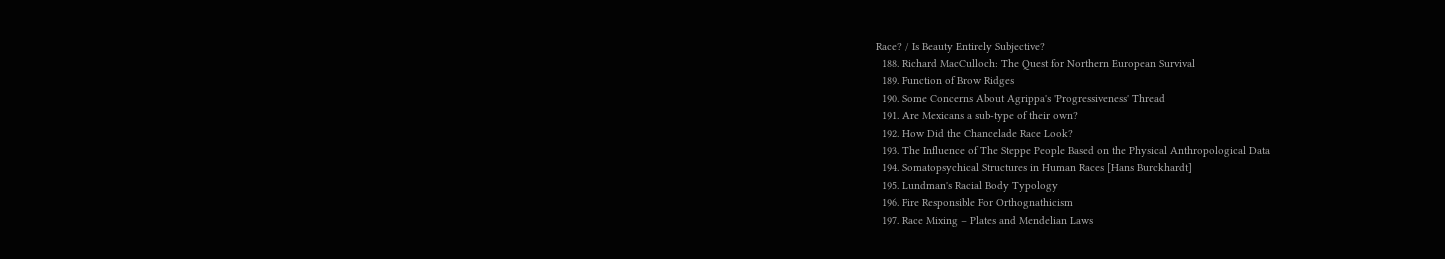Race? / Is Beauty Entirely Subjective?
  188. Richard MacCulloch: The Quest for Northern European Survival
  189. Function of Brow Ridges
  190. Some Concerns About Agrippa's 'Progressiveness' Thread
  191. Are Mexicans a sub-type of their own?
  192. How Did the Chancelade Race Look?
  193. The Influence of The Steppe People Based on the Physical Anthropological Data
  194. Somatopsychical Structures in Human Races [Hans Burckhardt]
  195. Lundman's Racial Body Typology
  196. Fire Responsible For Orthognathicism
  197. Race Mixing – Plates and Mendelian Laws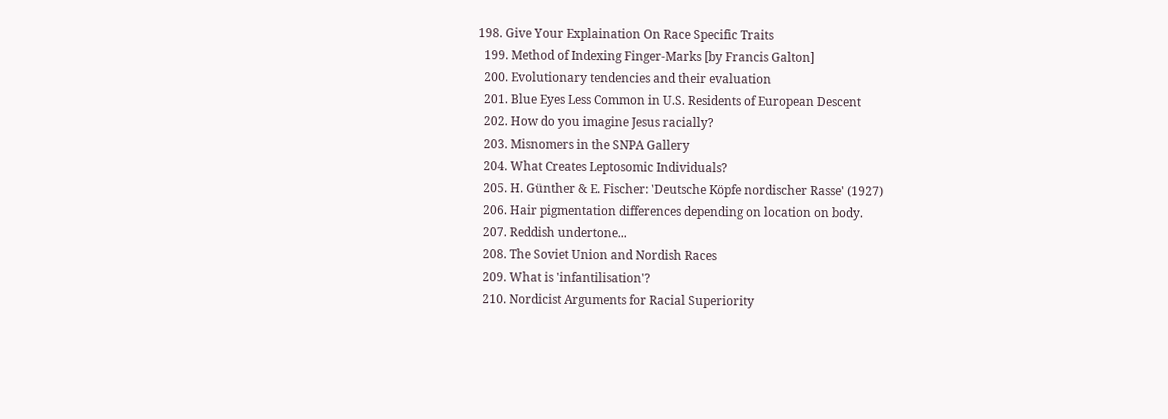198. Give Your Explaination On Race Specific Traits
  199. Method of Indexing Finger-Marks [by Francis Galton]
  200. Evolutionary tendencies and their evaluation
  201. Blue Eyes Less Common in U.S. Residents of European Descent
  202. How do you imagine Jesus racially?
  203. Misnomers in the SNPA Gallery
  204. What Creates Leptosomic Individuals?
  205. H. Günther & E. Fischer: 'Deutsche Köpfe nordischer Rasse' (1927)
  206. Hair pigmentation differences depending on location on body.
  207. Reddish undertone...
  208. The Soviet Union and Nordish Races
  209. What is 'infantilisation'?
  210. Nordicist Arguments for Racial Superiority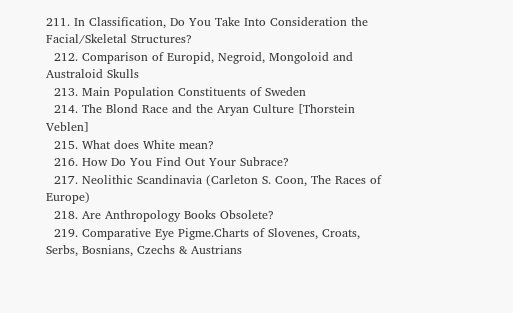211. In Classification, Do You Take Into Consideration the Facial/Skeletal Structures?
  212. Comparison of Europid, Negroid, Mongoloid and Australoid Skulls
  213. Main Population Constituents of Sweden
  214. The Blond Race and the Aryan Culture [Thorstein Veblen]
  215. What does White mean?
  216. How Do You Find Out Your Subrace?
  217. Neolithic Scandinavia (Carleton S. Coon, The Races of Europe)
  218. Are Anthropology Books Obsolete?
  219. Comparative Eye Pigme.Charts of Slovenes, Croats, Serbs, Bosnians, Czechs & Austrians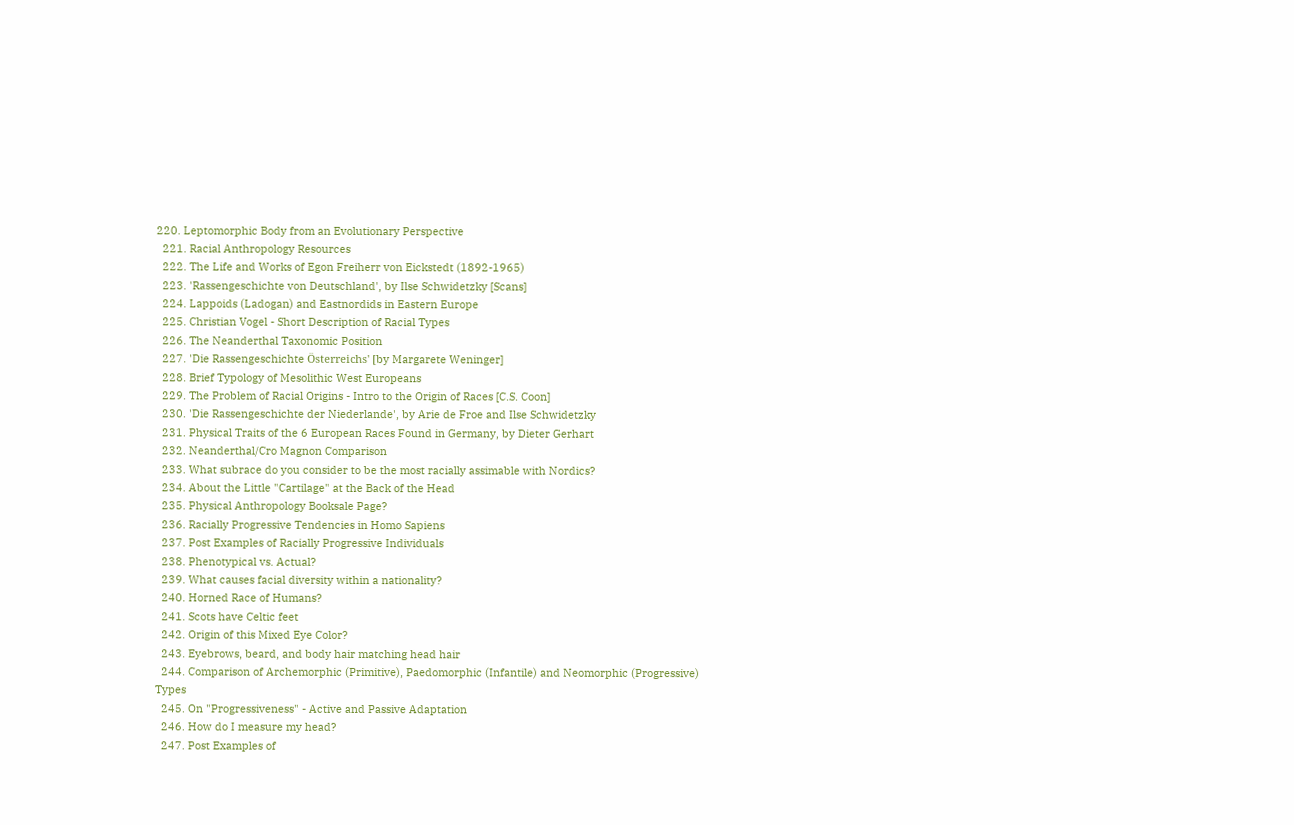220. Leptomorphic Body from an Evolutionary Perspective
  221. Racial Anthropology Resources
  222. The Life and Works of Egon Freiherr von Eickstedt (1892-1965)
  223. 'Rassengeschichte von Deutschland', by Ilse Schwidetzky [Scans]
  224. Lappoids (Ladogan) and Eastnordids in Eastern Europe
  225. Christian Vogel - Short Description of Racial Types
  226. The Neanderthal Taxonomic Position
  227. 'Die Rassengeschichte Österreichs' [by Margarete Weninger]
  228. Brief Typology of Mesolithic West Europeans
  229. The Problem of Racial Origins - Intro to the Origin of Races [C.S. Coon]
  230. 'Die Rassengeschichte der Niederlande', by Arie de Froe and Ilse Schwidetzky
  231. Physical Traits of the 6 European Races Found in Germany, by Dieter Gerhart
  232. Neanderthal/Cro Magnon Comparison
  233. What subrace do you consider to be the most racially assimable with Nordics?
  234. About the Little "Cartilage" at the Back of the Head
  235. Physical Anthropology Booksale Page?
  236. Racially Progressive Tendencies in Homo Sapiens
  237. Post Examples of Racially Progressive Individuals
  238. Phenotypical vs. Actual?
  239. What causes facial diversity within a nationality?
  240. Horned Race of Humans?
  241. Scots have Celtic feet
  242. Origin of this Mixed Eye Color?
  243. Eyebrows, beard, and body hair matching head hair
  244. Comparison of Archemorphic (Primitive), Paedomorphic (Infantile) and Neomorphic (Progressive) Types
  245. On "Progressiveness" - Active and Passive Adaptation
  246. How do I measure my head?
  247. Post Examples of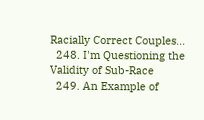Racially Correct Couples...
  248. I'm Questioning the Validity of Sub-Race
  249. An Example of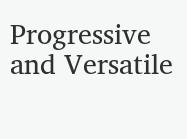Progressive and Versatile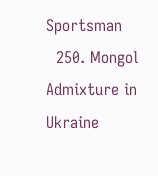Sportsman
  250. Mongol Admixture in Ukraine